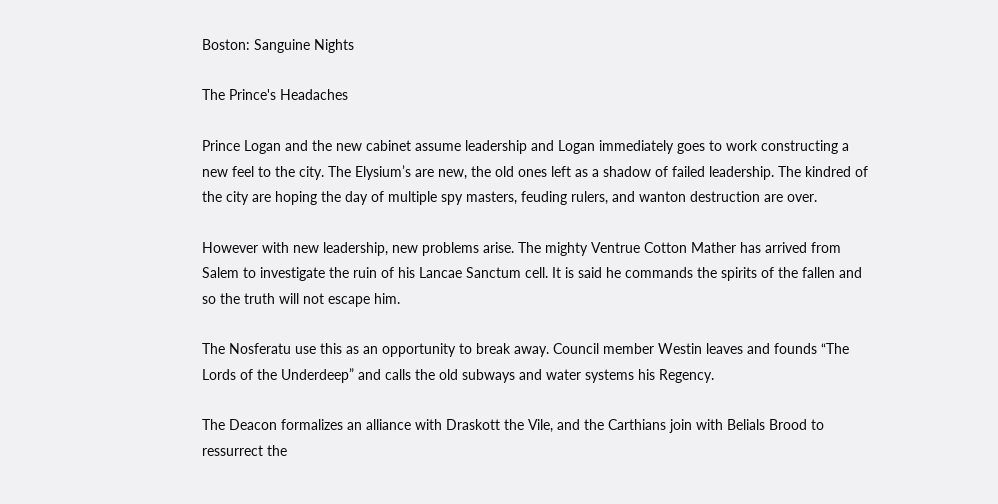Boston: Sanguine Nights

The Prince's Headaches

Prince Logan and the new cabinet assume leadership and Logan immediately goes to work constructing a new feel to the city. The Elysium’s are new, the old ones left as a shadow of failed leadership. The kindred of the city are hoping the day of multiple spy masters, feuding rulers, and wanton destruction are over.

However with new leadership, new problems arise. The mighty Ventrue Cotton Mather has arrived from Salem to investigate the ruin of his Lancae Sanctum cell. It is said he commands the spirits of the fallen and so the truth will not escape him.

The Nosferatu use this as an opportunity to break away. Council member Westin leaves and founds “The Lords of the Underdeep” and calls the old subways and water systems his Regency.

The Deacon formalizes an alliance with Draskott the Vile, and the Carthians join with Belials Brood to ressurrect the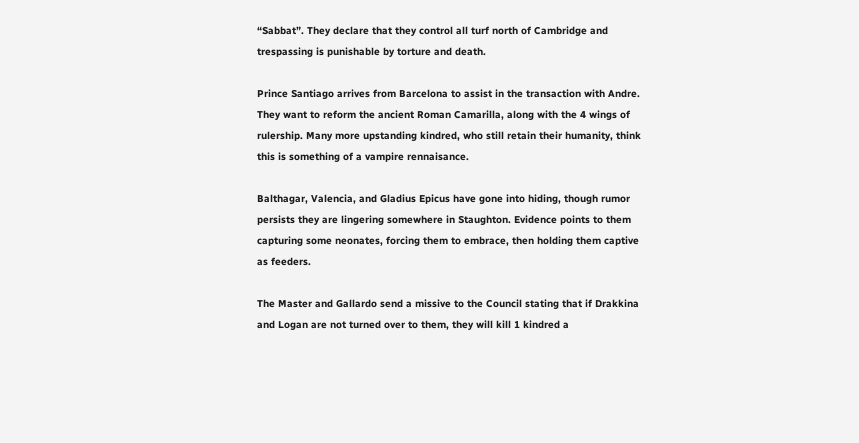“Sabbat”. They declare that they control all turf north of Cambridge and trespassing is punishable by torture and death.

Prince Santiago arrives from Barcelona to assist in the transaction with Andre. They want to reform the ancient Roman Camarilla, along with the 4 wings of rulership. Many more upstanding kindred, who still retain their humanity, think this is something of a vampire rennaisance.

Balthagar, Valencia, and Gladius Epicus have gone into hiding, though rumor persists they are lingering somewhere in Staughton. Evidence points to them capturing some neonates, forcing them to embrace, then holding them captive as feeders.

The Master and Gallardo send a missive to the Council stating that if Drakkina and Logan are not turned over to them, they will kill 1 kindred a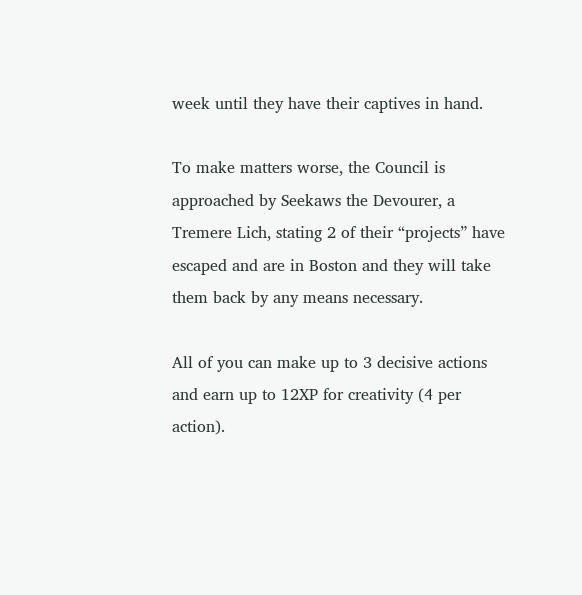week until they have their captives in hand.

To make matters worse, the Council is approached by Seekaws the Devourer, a Tremere Lich, stating 2 of their “projects” have escaped and are in Boston and they will take them back by any means necessary.

All of you can make up to 3 decisive actions and earn up to 12XP for creativity (4 per action).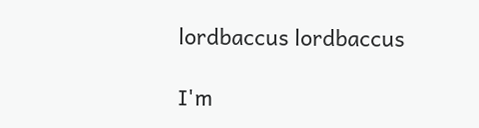lordbaccus lordbaccus

I'm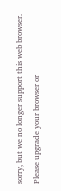sorry, but we no longer support this web browser. Please upgrade your browser or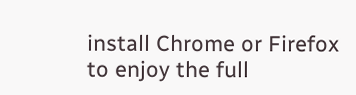install Chrome or Firefox to enjoy the full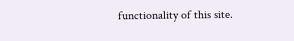functionality of this site.